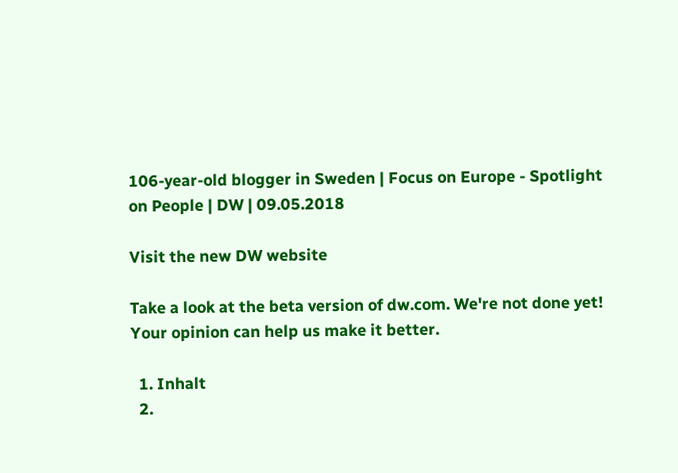106-year-old blogger in Sweden | Focus on Europe - Spotlight on People | DW | 09.05.2018

Visit the new DW website

Take a look at the beta version of dw.com. We're not done yet! Your opinion can help us make it better.

  1. Inhalt
  2.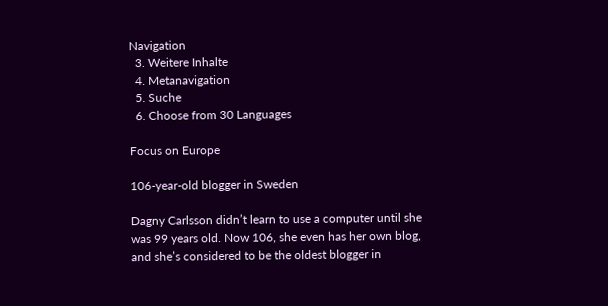Navigation
  3. Weitere Inhalte
  4. Metanavigation
  5. Suche
  6. Choose from 30 Languages

Focus on Europe

106-year-old blogger in Sweden

Dagny Carlsson didn’t learn to use a computer until she was 99 years old. Now 106, she even has her own blog, and she’s considered to be the oldest blogger in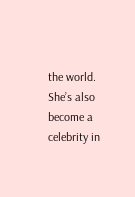the world. She’s also become a celebrity in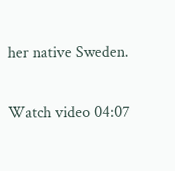her native Sweden.

Watch video 04:07